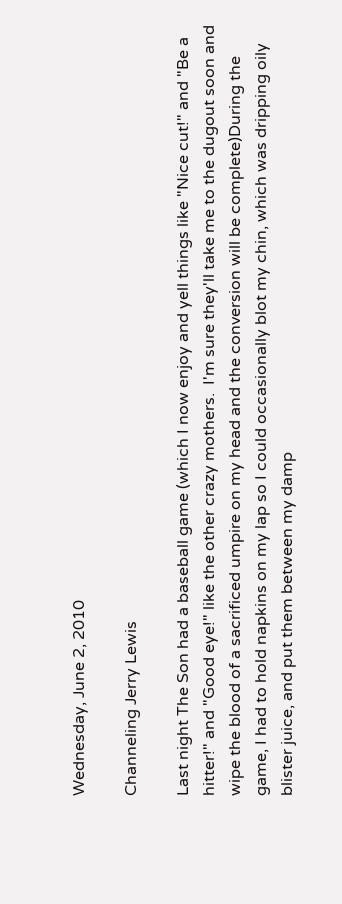Wednesday, June 2, 2010

Channeling Jerry Lewis

Last night The Son had a baseball game (which I now enjoy and yell things like "Nice cut!" and "Be a hitter!" and "Good eye!" like the other crazy mothers.  I'm sure they'll take me to the dugout soon and wipe the blood of a sacrificed umpire on my head and the conversion will be complete)During the game, I had to hold napkins on my lap so I could occasionally blot my chin, which was dripping oily blister juice, and put them between my damp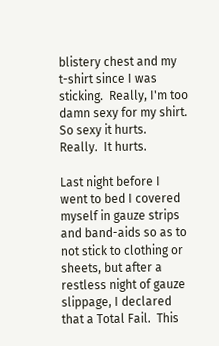blistery chest and my t-shirt since I was sticking.  Really, I'm too damn sexy for my shirt.  So sexy it hurts.  Really.  It hurts.

Last night before I went to bed I covered myself in gauze strips and band-aids so as to not stick to clothing or sheets, but after a restless night of gauze slippage, I declared that a Total Fail.  This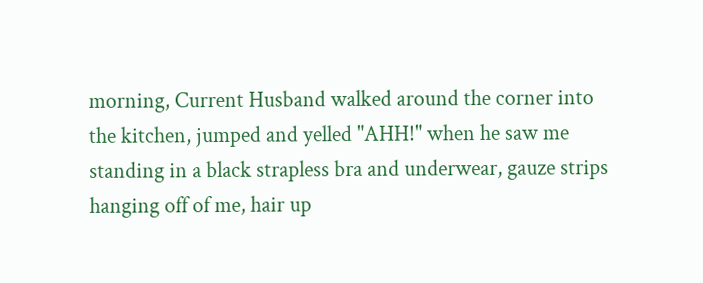morning, Current Husband walked around the corner into the kitchen, jumped and yelled "AHH!" when he saw me standing in a black strapless bra and underwear, gauze strips hanging off of me, hair up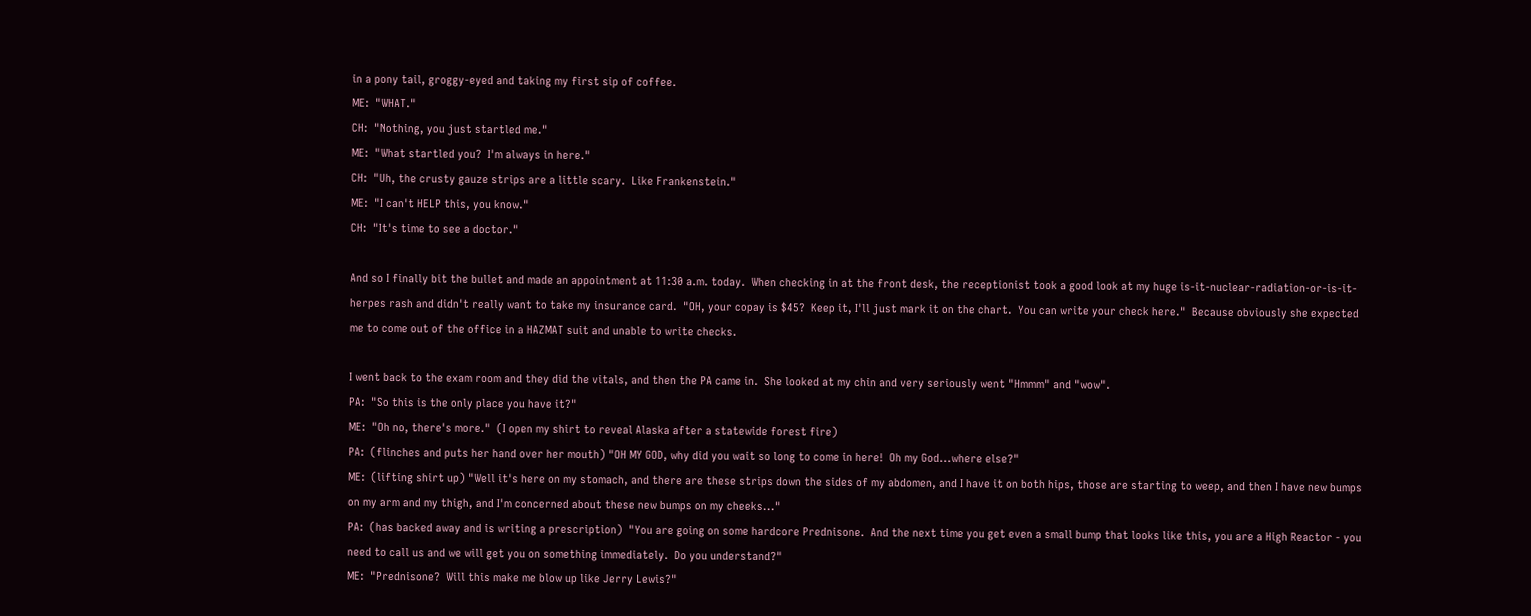in a pony tail, groggy-eyed and taking my first sip of coffee.
ME:  "WHAT."
CH:  "Nothing, you just startled me."
ME:  "What startled you?  I'm always in here."
CH:  "Uh, the crusty gauze strips are a little scary.  Like Frankenstein."
ME:  "I can't HELP this, you know."
CH:  "It's time to see a doctor."

And so I finally bit the bullet and made an appointment at 11:30 a.m. today.  When checking in at the front desk, the receptionist took a good look at my huge is-it-nuclear-radiation-or-is-it-herpes rash and didn't really want to take my insurance card.  "OH, your copay is $45?  Keep it, I'll just mark it on the chart.  You can write your check here."  Because obviously she expected me to come out of the office in a HAZMAT suit and unable to write checks.

I went back to the exam room and they did the vitals, and then the PA came in.  She looked at my chin and very seriously went "Hmmm" and "wow".
PA:  "So this is the only place you have it?"
ME:  "Oh no, there's more."  (I open my shirt to reveal Alaska after a statewide forest fire)
PA:  (flinches and puts her hand over her mouth) "OH MY GOD, why did you wait so long to come in here!  Oh my God...where else?"
ME:  (lifting shirt up) "Well it's here on my stomach, and there are these strips down the sides of my abdomen, and I have it on both hips, those are starting to weep, and then I have new bumps on my arm and my thigh, and I'm concerned about these new bumps on my cheeks..."
PA:  (has backed away and is writing a prescription)  "You are going on some hardcore Prednisone.  And the next time you get even a small bump that looks like this, you are a High Reactor - you need to call us and we will get you on something immediately.  Do you understand?"
ME:  "Prednisone?  Will this make me blow up like Jerry Lewis?"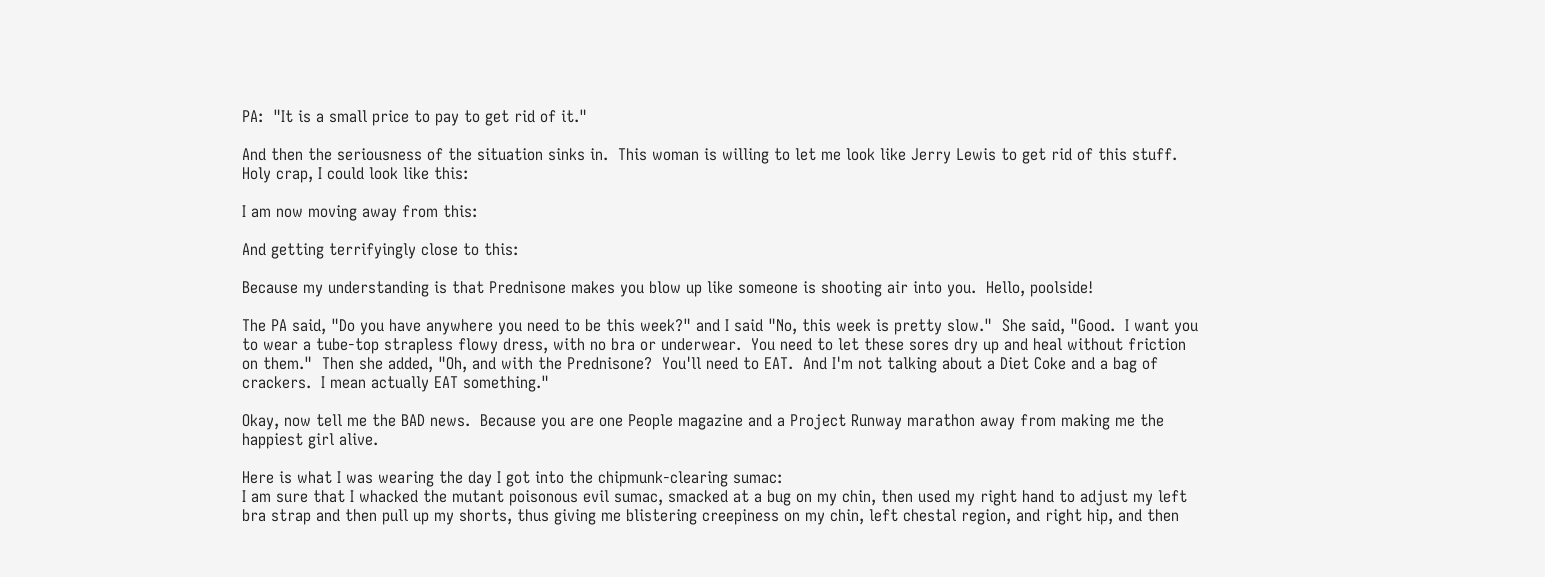PA:  "It is a small price to pay to get rid of it."

And then the seriousness of the situation sinks in.  This woman is willing to let me look like Jerry Lewis to get rid of this stuff.  Holy crap, I could look like this:

I am now moving away from this:

And getting terrifyingly close to this:

Because my understanding is that Prednisone makes you blow up like someone is shooting air into you.  Hello, poolside!

The PA said, "Do you have anywhere you need to be this week?" and I said "No, this week is pretty slow."  She said, "Good.  I want you to wear a tube-top strapless flowy dress, with no bra or underwear.  You need to let these sores dry up and heal without friction on them."  Then she added, "Oh, and with the Prednisone?  You'll need to EAT.  And I'm not talking about a Diet Coke and a bag of crackers.  I mean actually EAT something."

Okay, now tell me the BAD news.  Because you are one People magazine and a Project Runway marathon away from making me the happiest girl alive.

Here is what I was wearing the day I got into the chipmunk-clearing sumac:
I am sure that I whacked the mutant poisonous evil sumac, smacked at a bug on my chin, then used my right hand to adjust my left bra strap and then pull up my shorts, thus giving me blistering creepiness on my chin, left chestal region, and right hip, and then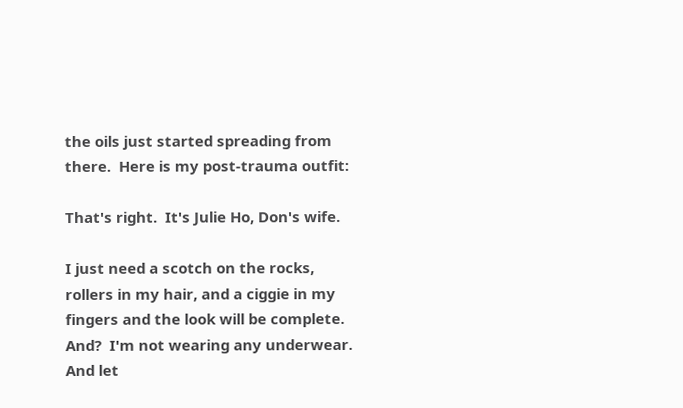the oils just started spreading from there.  Here is my post-trauma outfit:

That's right.  It's Julie Ho, Don's wife.

I just need a scotch on the rocks, rollers in my hair, and a ciggie in my fingers and the look will be complete.  And?  I'm not wearing any underwear.  And let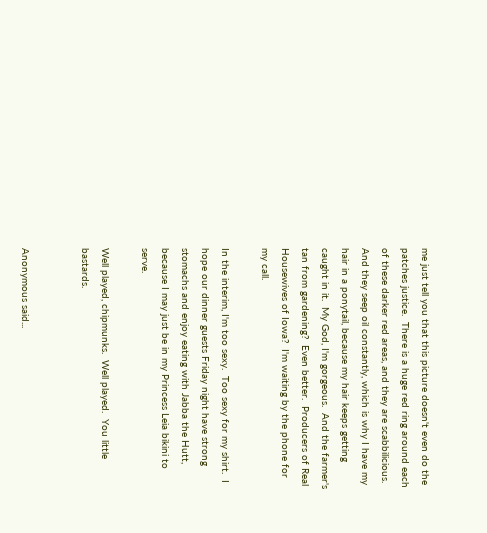me just tell you that this picture doesn't even do the patches justice.  There is a huge red ring around each of these darker red areas, and they are scabbilicious.  And they seep oil constantly, which is why I have my hair in a ponytail, because my hair keeps getting caught in it.  My God, I'm gorgeous.  And the farmer's tan from gardening?  Even better.  Producers of Real Housewives of Iowa?  I'm waiting by the phone for my call.

In the interim, I'm too sexy.  Too sexy for my shirt.  I hope our dinner guests Friday night have strong stomachs and enjoy eating with Jabba the Hutt, because I may just be in my Princess Leia bikini to serve.

Well played, chipmunks.  Well played.  You little bastards.


Anonymous said...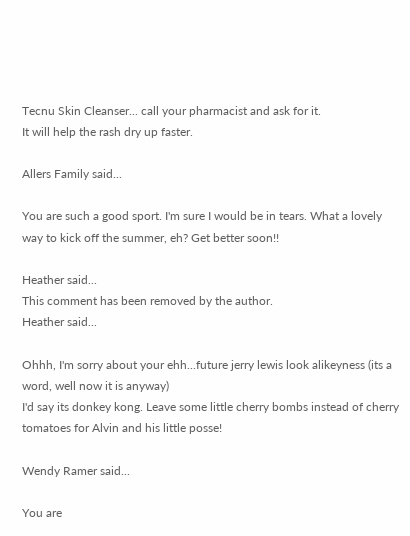Tecnu Skin Cleanser... call your pharmacist and ask for it.
It will help the rash dry up faster.

Allers Family said...

You are such a good sport. I'm sure I would be in tears. What a lovely way to kick off the summer, eh? Get better soon!!

Heather said...
This comment has been removed by the author.
Heather said...

Ohhh, I'm sorry about your ehh...future jerry lewis look alikeyness (its a word, well now it is anyway)
I'd say its donkey kong. Leave some little cherry bombs instead of cherry tomatoes for Alvin and his little posse!

Wendy Ramer said...

You are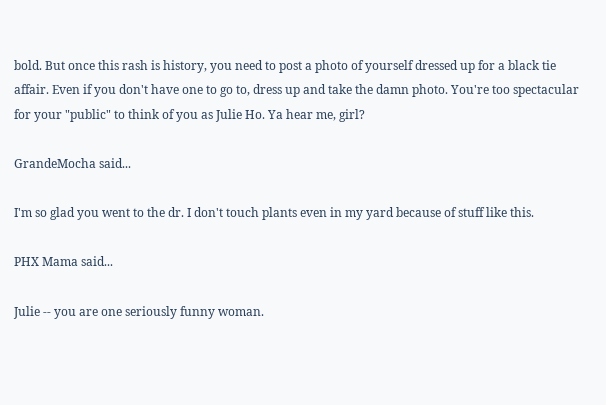bold. But once this rash is history, you need to post a photo of yourself dressed up for a black tie affair. Even if you don't have one to go to, dress up and take the damn photo. You're too spectacular for your "public" to think of you as Julie Ho. Ya hear me, girl?

GrandeMocha said...

I'm so glad you went to the dr. I don't touch plants even in my yard because of stuff like this.

PHX Mama said...

Julie -- you are one seriously funny woman.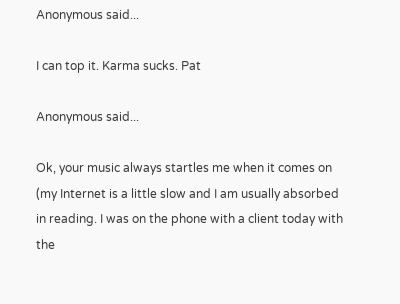Anonymous said...

I can top it. Karma sucks. Pat

Anonymous said...

Ok, your music always startles me when it comes on (my Internet is a little slow and I am usually absorbed in reading. I was on the phone with a client today with the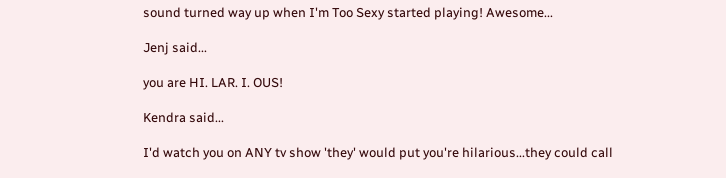sound turned way up when I'm Too Sexy started playing! Awesome...

Jenj said...

you are HI. LAR. I. OUS!

Kendra said...

I'd watch you on ANY tv show 'they' would put you're hilarious...they could call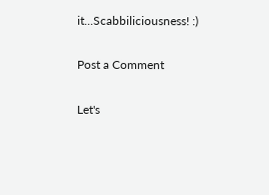it...Scabbiliciousness! :)

Post a Comment

Let's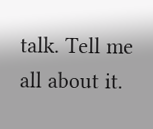talk. Tell me all about it.